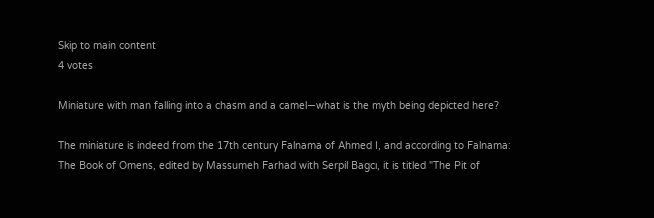Skip to main content
4 votes

Miniature with man falling into a chasm and a camel—what is the myth being depicted here?

The miniature is indeed from the 17th century Falnama of Ahmed I, and according to Falnama: The Book of Omens, edited by Massumeh Farhad with Serpil Bagcı, it is titled "The Pit of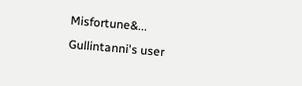Misfortune&...
Gullintanni's user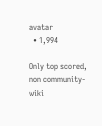avatar
  • 1,994

Only top scored, non community-wiki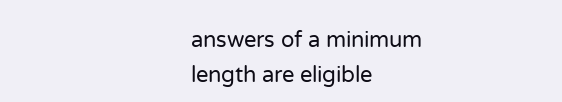answers of a minimum length are eligible